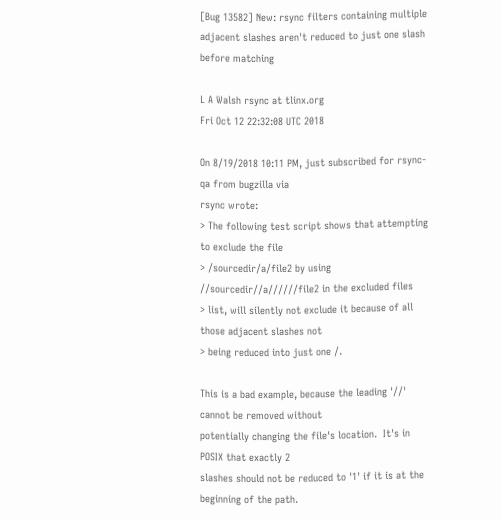[Bug 13582] New: rsync filters containing multiple adjacent slashes aren't reduced to just one slash before matching

L A Walsh rsync at tlinx.org
Fri Oct 12 22:32:08 UTC 2018

On 8/19/2018 10:11 PM, just subscribed for rsync-qa from bugzilla via
rsync wrote:
> The following test script shows that attempting to exclude the file
> /sourcedir/a/file2 by using //sourcedir//a//////file2 in the excluded files
> list, will silently not exclude it because of all those adjacent slashes not
> being reduced into just one /.

This is a bad example, because the leading '//' cannot be removed without
potentially changing the file's location.  It's in POSIX that exactly 2
slashes should not be reduced to '1' if it is at the beginning of the path.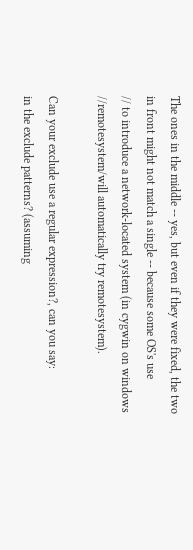The ones in the middle -- yes, but even if they were fixed, the two
in front might not match a single -- because some OS's use
// to introduce a network-located system (in cygwin on windows
//remotesystem/will automatically try remotesystem).

Can your exclude use a regular expression?, can you say:
in the exclude patterns? (assuming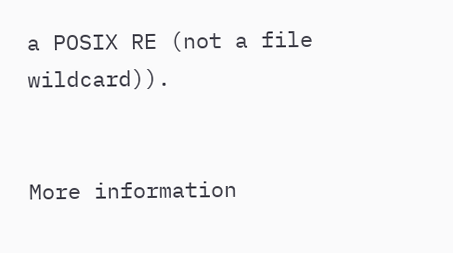a POSIX RE (not a file wildcard)).


More information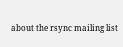about the rsync mailing list